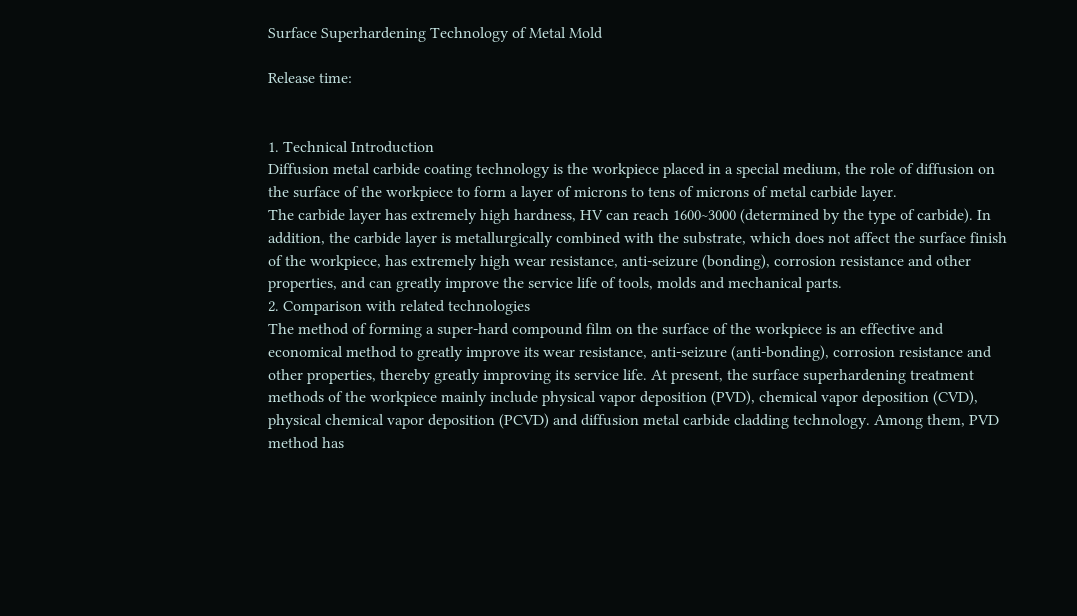Surface Superhardening Technology of Metal Mold

Release time:


1. Technical Introduction
Diffusion metal carbide coating technology is the workpiece placed in a special medium, the role of diffusion on the surface of the workpiece to form a layer of microns to tens of microns of metal carbide layer.
The carbide layer has extremely high hardness, HV can reach 1600~3000 (determined by the type of carbide). In addition, the carbide layer is metallurgically combined with the substrate, which does not affect the surface finish of the workpiece, has extremely high wear resistance, anti-seizure (bonding), corrosion resistance and other properties, and can greatly improve the service life of tools, molds and mechanical parts.
2. Comparison with related technologies
The method of forming a super-hard compound film on the surface of the workpiece is an effective and economical method to greatly improve its wear resistance, anti-seizure (anti-bonding), corrosion resistance and other properties, thereby greatly improving its service life. At present, the surface superhardening treatment methods of the workpiece mainly include physical vapor deposition (PVD), chemical vapor deposition (CVD), physical chemical vapor deposition (PCVD) and diffusion metal carbide cladding technology. Among them, PVD method has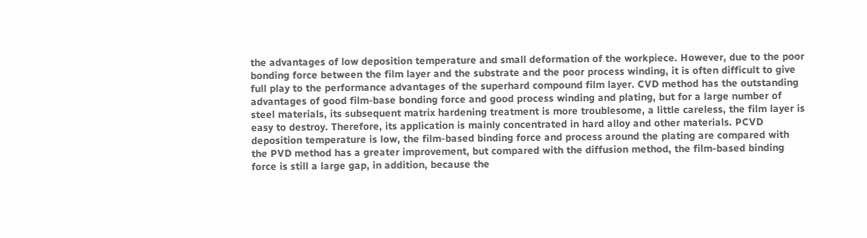the advantages of low deposition temperature and small deformation of the workpiece. However, due to the poor bonding force between the film layer and the substrate and the poor process winding, it is often difficult to give full play to the performance advantages of the superhard compound film layer. CVD method has the outstanding advantages of good film-base bonding force and good process winding and plating, but for a large number of steel materials, its subsequent matrix hardening treatment is more troublesome, a little careless, the film layer is easy to destroy. Therefore, its application is mainly concentrated in hard alloy and other materials. PCVD deposition temperature is low, the film-based binding force and process around the plating are compared with the PVD method has a greater improvement, but compared with the diffusion method, the film-based binding force is still a large gap, in addition, because the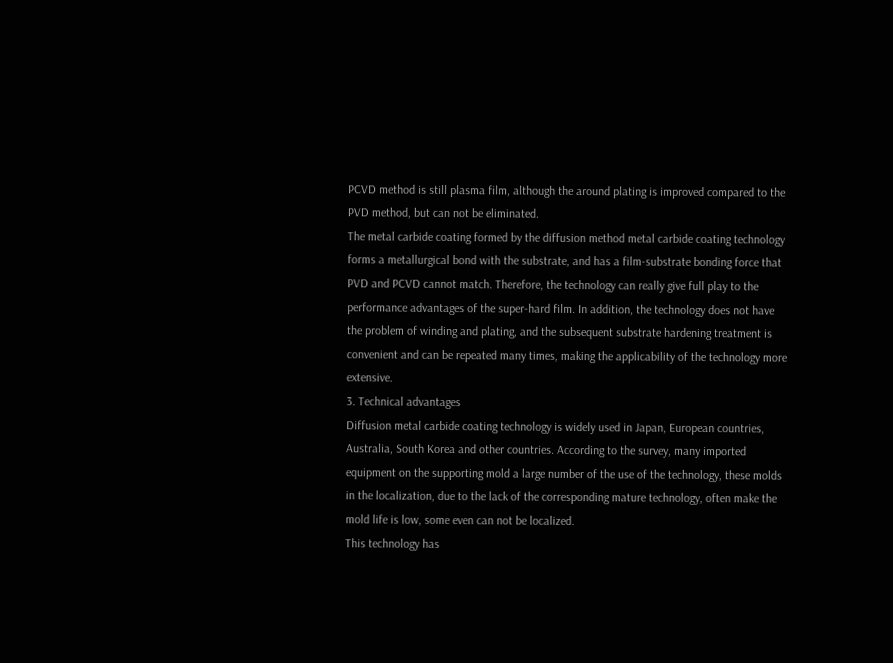PCVD method is still plasma film, although the around plating is improved compared to the PVD method, but can not be eliminated.
The metal carbide coating formed by the diffusion method metal carbide coating technology forms a metallurgical bond with the substrate, and has a film-substrate bonding force that PVD and PCVD cannot match. Therefore, the technology can really give full play to the performance advantages of the super-hard film. In addition, the technology does not have the problem of winding and plating, and the subsequent substrate hardening treatment is convenient and can be repeated many times, making the applicability of the technology more extensive.
3. Technical advantages
Diffusion metal carbide coating technology is widely used in Japan, European countries, Australia, South Korea and other countries. According to the survey, many imported equipment on the supporting mold a large number of the use of the technology, these molds in the localization, due to the lack of the corresponding mature technology, often make the mold life is low, some even can not be localized.
This technology has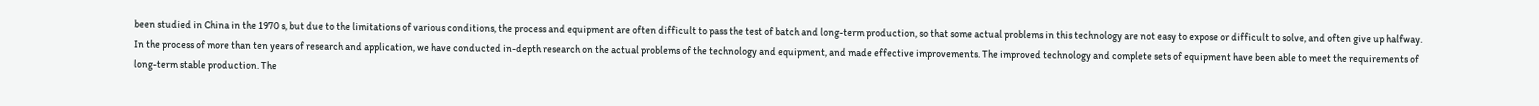been studied in China in the 1970 s, but due to the limitations of various conditions, the process and equipment are often difficult to pass the test of batch and long-term production, so that some actual problems in this technology are not easy to expose or difficult to solve, and often give up halfway. In the process of more than ten years of research and application, we have conducted in-depth research on the actual problems of the technology and equipment, and made effective improvements. The improved technology and complete sets of equipment have been able to meet the requirements of long-term stable production. The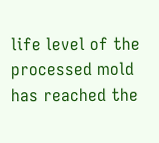life level of the processed mold has reached the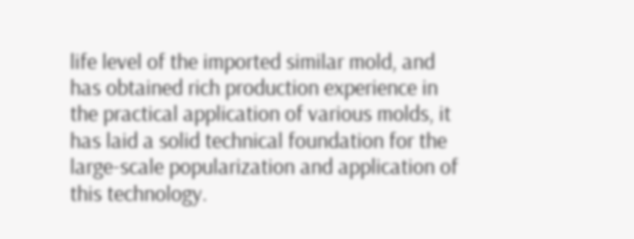life level of the imported similar mold, and has obtained rich production experience in the practical application of various molds, it has laid a solid technical foundation for the large-scale popularization and application of this technology.